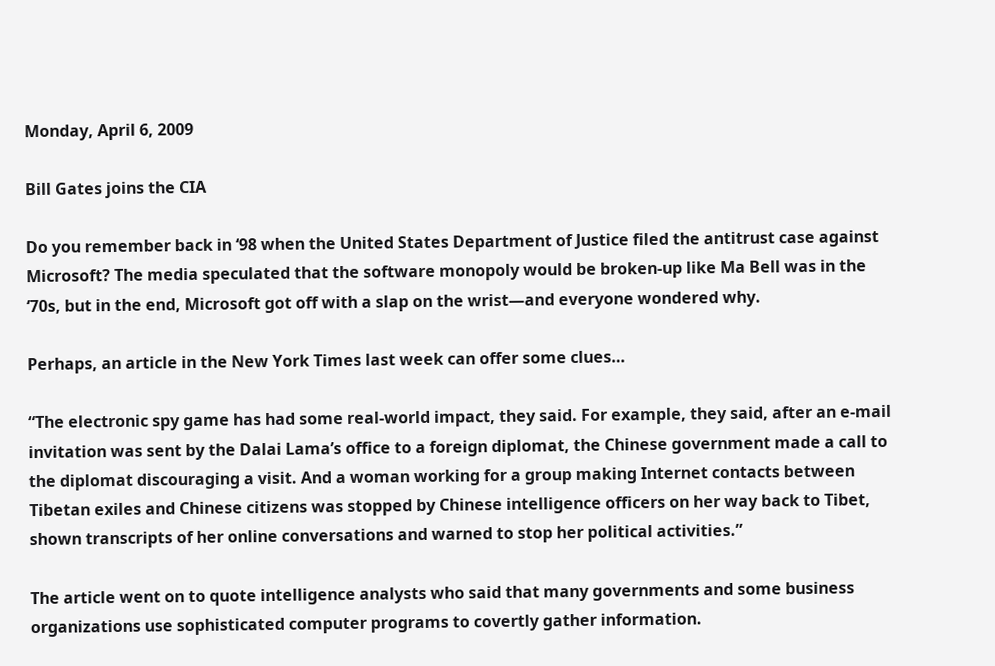Monday, April 6, 2009

Bill Gates joins the CIA

Do you remember back in ‘98 when the United States Department of Justice filed the antitrust case against Microsoft? The media speculated that the software monopoly would be broken-up like Ma Bell was in the ‘70s, but in the end, Microsoft got off with a slap on the wrist—and everyone wondered why.

Perhaps, an article in the New York Times last week can offer some clues…

“The electronic spy game has had some real-world impact, they said. For example, they said, after an e-mail invitation was sent by the Dalai Lama’s office to a foreign diplomat, the Chinese government made a call to the diplomat discouraging a visit. And a woman working for a group making Internet contacts between Tibetan exiles and Chinese citizens was stopped by Chinese intelligence officers on her way back to Tibet, shown transcripts of her online conversations and warned to stop her political activities.”

The article went on to quote intelligence analysts who said that many governments and some business organizations use sophisticated computer programs to covertly gather information.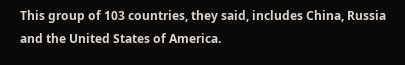This group of 103 countries, they said, includes China, Russia and the United States of America.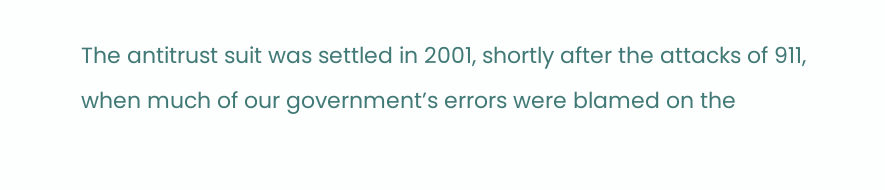The antitrust suit was settled in 2001, shortly after the attacks of 911, when much of our government’s errors were blamed on the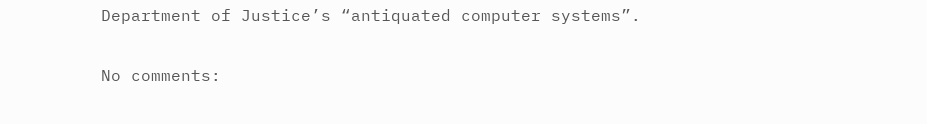Department of Justice’s “antiquated computer systems”.

No comments: